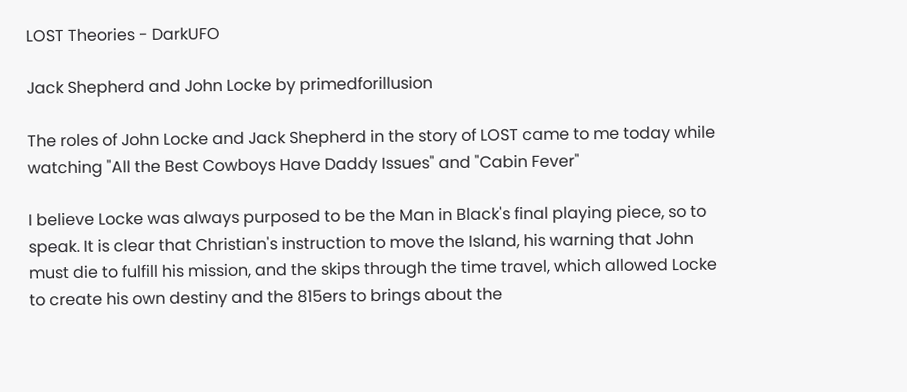LOST Theories - DarkUFO

Jack Shepherd and John Locke by primedforillusion

The roles of John Locke and Jack Shepherd in the story of LOST came to me today while watching "All the Best Cowboys Have Daddy Issues" and "Cabin Fever"

I believe Locke was always purposed to be the Man in Black's final playing piece, so to speak. It is clear that Christian's instruction to move the Island, his warning that John must die to fulfill his mission, and the skips through the time travel, which allowed Locke to create his own destiny and the 815ers to brings about the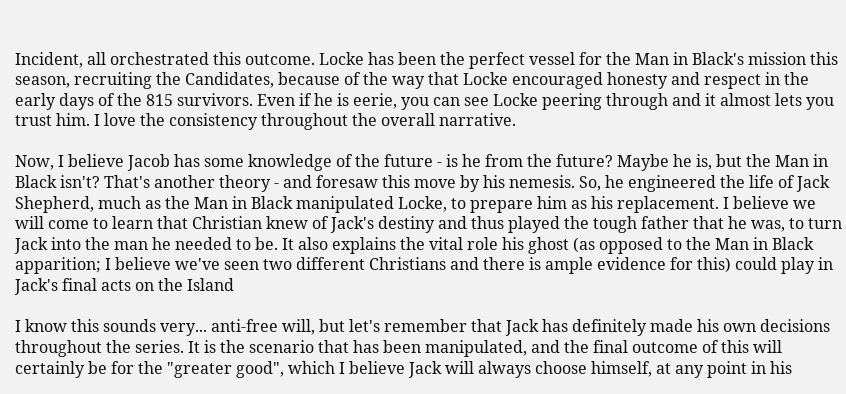Incident, all orchestrated this outcome. Locke has been the perfect vessel for the Man in Black's mission this season, recruiting the Candidates, because of the way that Locke encouraged honesty and respect in the early days of the 815 survivors. Even if he is eerie, you can see Locke peering through and it almost lets you trust him. I love the consistency throughout the overall narrative.

Now, I believe Jacob has some knowledge of the future - is he from the future? Maybe he is, but the Man in Black isn't? That's another theory - and foresaw this move by his nemesis. So, he engineered the life of Jack Shepherd, much as the Man in Black manipulated Locke, to prepare him as his replacement. I believe we will come to learn that Christian knew of Jack's destiny and thus played the tough father that he was, to turn Jack into the man he needed to be. It also explains the vital role his ghost (as opposed to the Man in Black apparition; I believe we've seen two different Christians and there is ample evidence for this) could play in Jack's final acts on the Island

I know this sounds very... anti-free will, but let's remember that Jack has definitely made his own decisions throughout the series. It is the scenario that has been manipulated, and the final outcome of this will certainly be for the "greater good", which I believe Jack will always choose himself, at any point in his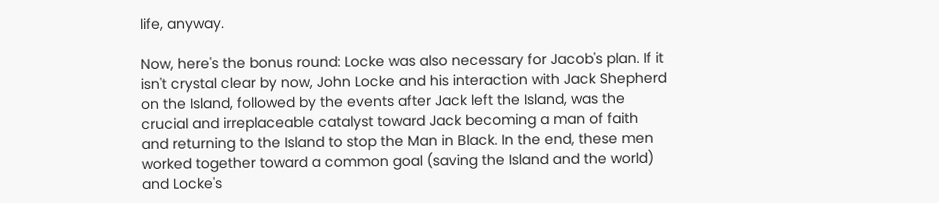life, anyway.

Now, here's the bonus round: Locke was also necessary for Jacob's plan. If it isn't crystal clear by now, John Locke and his interaction with Jack Shepherd on the Island, followed by the events after Jack left the Island, was the crucial and irreplaceable catalyst toward Jack becoming a man of faith and returning to the Island to stop the Man in Black. In the end, these men worked together toward a common goal (saving the Island and the world) and Locke's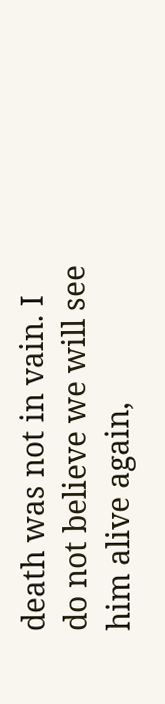death was not in vain. I do not believe we will see him alive again,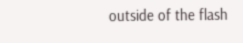outside of the flash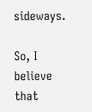sideways.

So, I believe that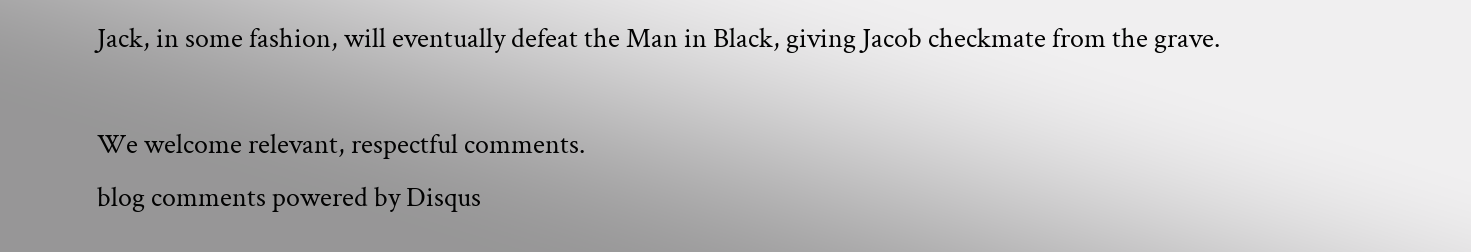Jack, in some fashion, will eventually defeat the Man in Black, giving Jacob checkmate from the grave.

We welcome relevant, respectful comments.
blog comments powered by Disqus